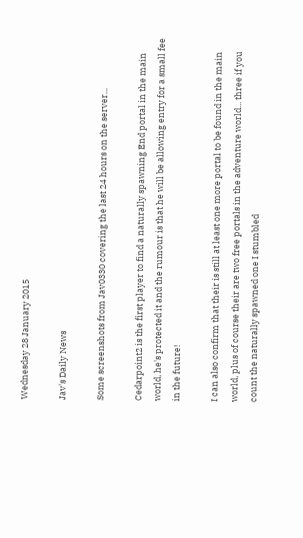Wednesday 28 January 2015

Jav's Daily News

Some screenshots from Jav0330 covering the last 24 hours on the server...

Cedarpoint2 is the first player to find a naturally spawning End portal in the main world, he's protected it and the rumour is that he will be allowing entry for a small fee in the future!

I can also confirm that their is still at least one more portal to be found in the main world, plus of course their are two free portals in the adventure world... three if you count the naturally spawned one I stumbled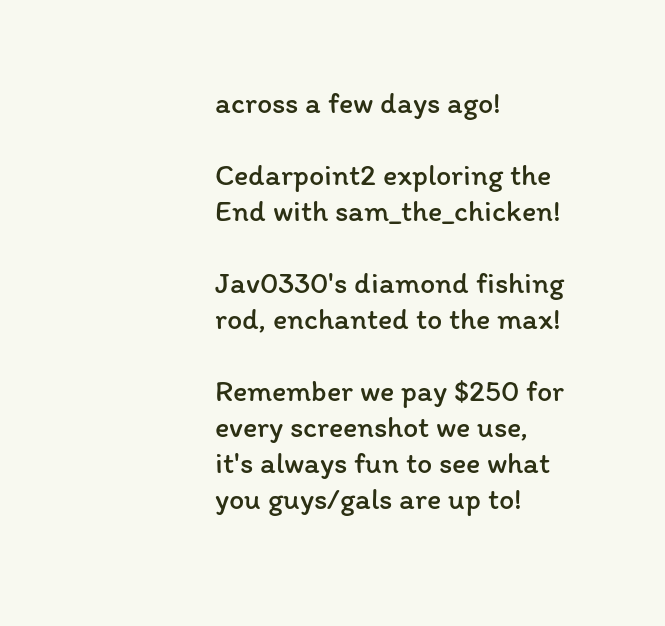across a few days ago!

Cedarpoint2 exploring the End with sam_the_chicken!

Jav0330's diamond fishing rod, enchanted to the max!

Remember we pay $250 for every screenshot we use,
it's always fun to see what you guys/gals are up to!